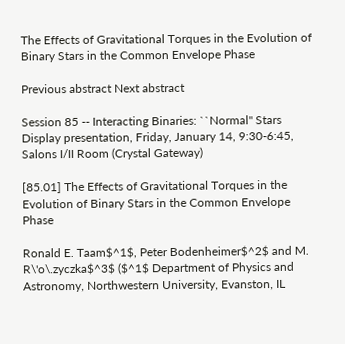The Effects of Gravitational Torques in the Evolution of Binary Stars in the Common Envelope Phase

Previous abstract Next abstract

Session 85 -- Interacting Binaries: ``Normal'' Stars
Display presentation, Friday, January 14, 9:30-6:45, Salons I/II Room (Crystal Gateway)

[85.01] The Effects of Gravitational Torques in the Evolution of Binary Stars in the Common Envelope Phase

Ronald E. Taam$^1$, Peter Bodenheimer$^2$ and M. R\'o\.zyczka$^3$ ($^1$ Department of Physics and Astronomy, Northwestern University, Evanston, IL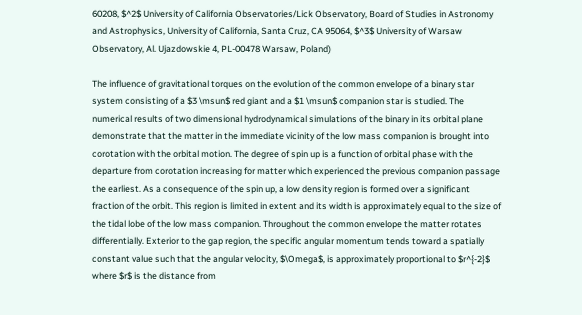60208, $^2$ University of California Observatories/Lick Observatory, Board of Studies in Astronomy and Astrophysics, University of California, Santa Cruz, CA 95064, $^3$ University of Warsaw Observatory, Al. Ujazdowskie 4, PL-00478 Warsaw, Poland)

The influence of gravitational torques on the evolution of the common envelope of a binary star system consisting of a $3 \msun$ red giant and a $1 \msun$ companion star is studied. The numerical results of two dimensional hydrodynamical simulations of the binary in its orbital plane demonstrate that the matter in the immediate vicinity of the low mass companion is brought into corotation with the orbital motion. The degree of spin up is a function of orbital phase with the departure from corotation increasing for matter which experienced the previous companion passage the earliest. As a consequence of the spin up, a low density region is formed over a significant fraction of the orbit. This region is limited in extent and its width is approximately equal to the size of the tidal lobe of the low mass companion. Throughout the common envelope the matter rotates differentially. Exterior to the gap region, the specific angular momentum tends toward a spatially constant value such that the angular velocity, $\Omega$, is approximately proportional to $r^{-2}$ where $r$ is the distance from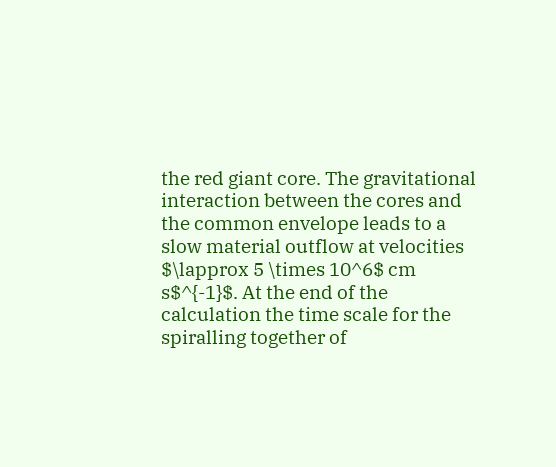the red giant core. The gravitational interaction between the cores and the common envelope leads to a slow material outflow at velocities $\lapprox 5 \times 10^6$ cm s$^{-1}$. At the end of the calculation the time scale for the spiralling together of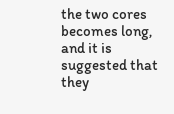the two cores becomes long, and it is suggested that they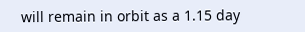will remain in orbit as a 1.15 day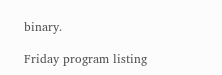binary.

Friday program listing